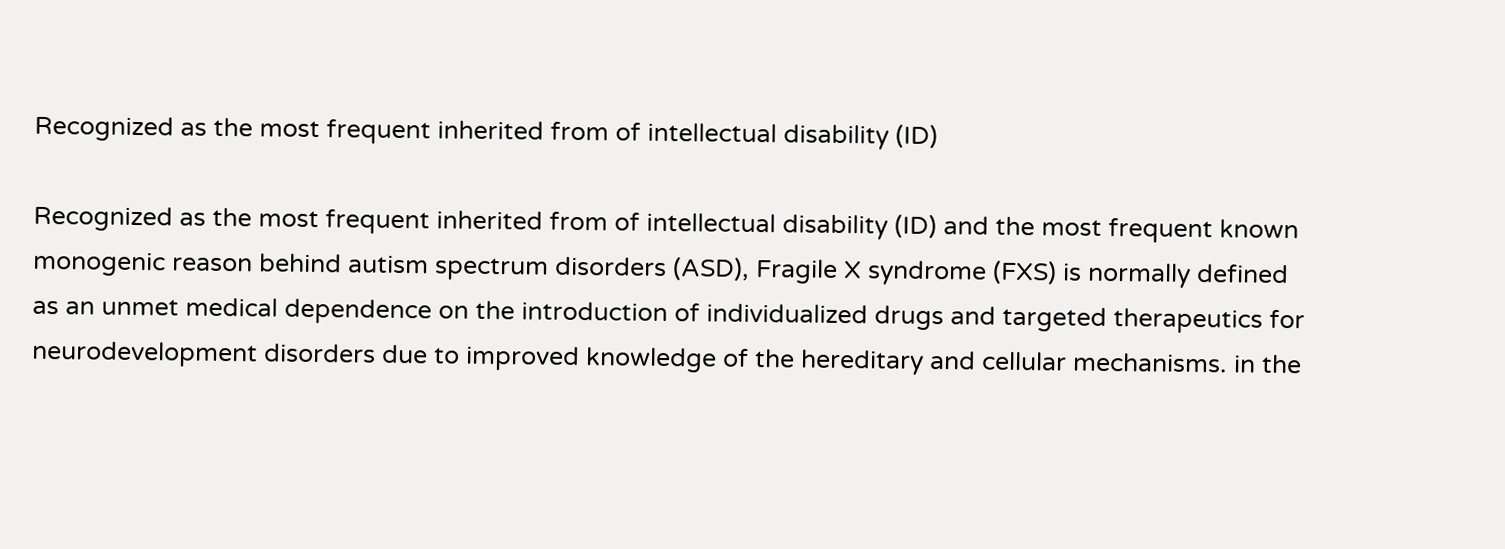Recognized as the most frequent inherited from of intellectual disability (ID)

Recognized as the most frequent inherited from of intellectual disability (ID) and the most frequent known monogenic reason behind autism spectrum disorders (ASD), Fragile X syndrome (FXS) is normally defined as an unmet medical dependence on the introduction of individualized drugs and targeted therapeutics for neurodevelopment disorders due to improved knowledge of the hereditary and cellular mechanisms. in the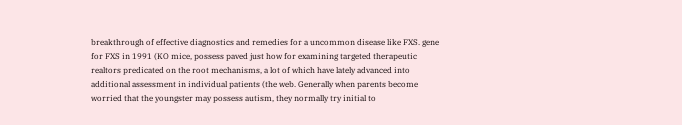breakthrough of effective diagnostics and remedies for a uncommon disease like FXS. gene for FXS in 1991 (KO mice, possess paved just how for examining targeted therapeutic realtors predicated on the root mechanisms, a lot of which have lately advanced into additional assessment in individual patients (the web. Generally when parents become worried that the youngster may possess autism, they normally try initial to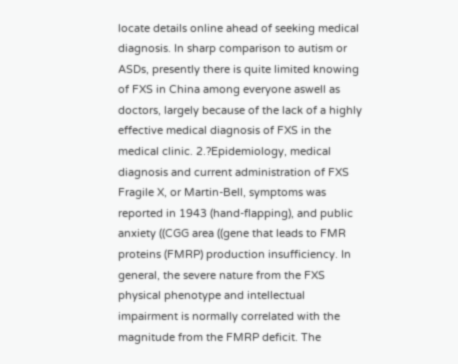locate details online ahead of seeking medical diagnosis. In sharp comparison to autism or ASDs, presently there is quite limited knowing of FXS in China among everyone aswell as doctors, largely because of the lack of a highly effective medical diagnosis of FXS in the medical clinic. 2.?Epidemiology, medical diagnosis and current administration of FXS Fragile X, or Martin-Bell, symptoms was reported in 1943 (hand-flapping), and public anxiety ((CGG area ((gene that leads to FMR proteins (FMRP) production insufficiency. In general, the severe nature from the FXS physical phenotype and intellectual impairment is normally correlated with the magnitude from the FMRP deficit. The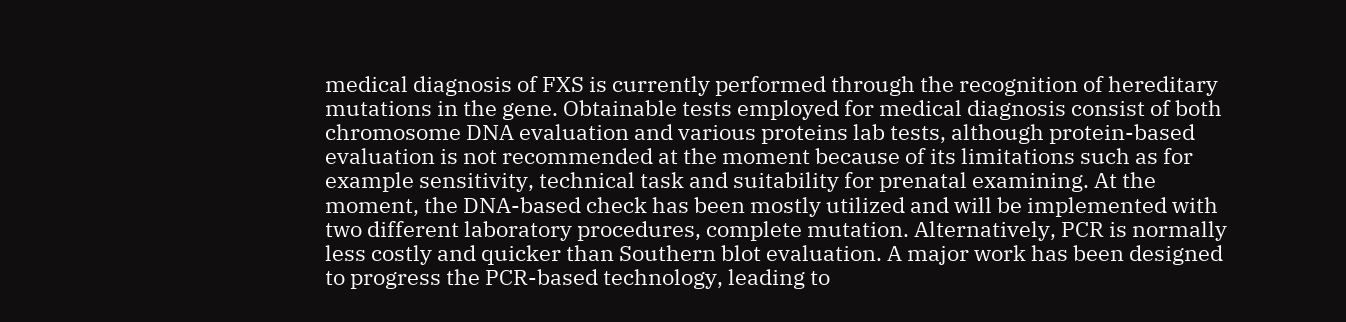medical diagnosis of FXS is currently performed through the recognition of hereditary mutations in the gene. Obtainable tests employed for medical diagnosis consist of both chromosome DNA evaluation and various proteins lab tests, although protein-based evaluation is not recommended at the moment because of its limitations such as for example sensitivity, technical task and suitability for prenatal examining. At the moment, the DNA-based check has been mostly utilized and will be implemented with two different laboratory procedures, complete mutation. Alternatively, PCR is normally less costly and quicker than Southern blot evaluation. A major work has been designed to progress the PCR-based technology, leading to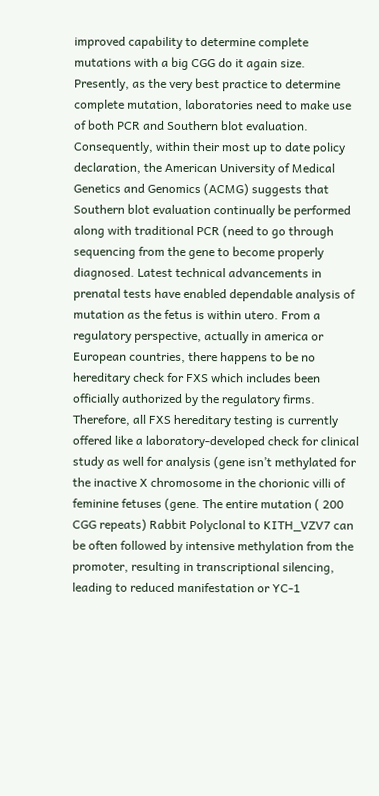improved capability to determine complete mutations with a big CGG do it again size. Presently, as the very best practice to determine complete mutation, laboratories need to make use of both PCR and Southern blot evaluation. Consequently, within their most up to date policy declaration, the American University of Medical Genetics and Genomics (ACMG) suggests that Southern blot evaluation continually be performed along with traditional PCR (need to go through sequencing from the gene to become properly diagnosed. Latest technical advancements in prenatal tests have enabled dependable analysis of mutation as the fetus is within utero. From a regulatory perspective, actually in america or European countries, there happens to be no hereditary check for FXS which includes been officially authorized by the regulatory firms. Therefore, all FXS hereditary testing is currently offered like a laboratory-developed check for clinical study as well for analysis (gene isn’t methylated for the inactive X chromosome in the chorionic villi of feminine fetuses (gene. The entire mutation ( 200 CGG repeats) Rabbit Polyclonal to KITH_VZV7 can be often followed by intensive methylation from the promoter, resulting in transcriptional silencing, leading to reduced manifestation or YC-1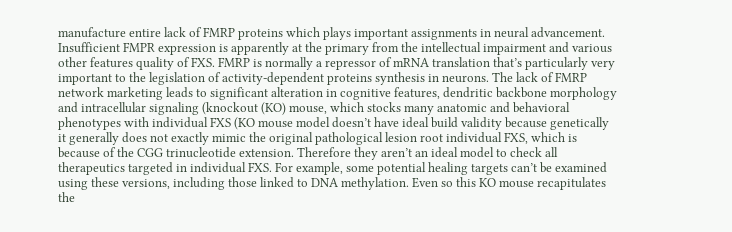manufacture entire lack of FMRP proteins which plays important assignments in neural advancement. Insufficient FMPR expression is apparently at the primary from the intellectual impairment and various other features quality of FXS. FMRP is normally a repressor of mRNA translation that’s particularly very important to the legislation of activity-dependent proteins synthesis in neurons. The lack of FMRP network marketing leads to significant alteration in cognitive features, dendritic backbone morphology and intracellular signaling (knockout (KO) mouse, which stocks many anatomic and behavioral phenotypes with individual FXS (KO mouse model doesn’t have ideal build validity because genetically it generally does not exactly mimic the original pathological lesion root individual FXS, which is because of the CGG trinucleotide extension. Therefore they aren’t an ideal model to check all therapeutics targeted in individual FXS. For example, some potential healing targets can’t be examined using these versions, including those linked to DNA methylation. Even so this KO mouse recapitulates the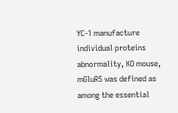YC-1 manufacture individual proteins abnormality, KO mouse, mGluR5 was defined as among the essential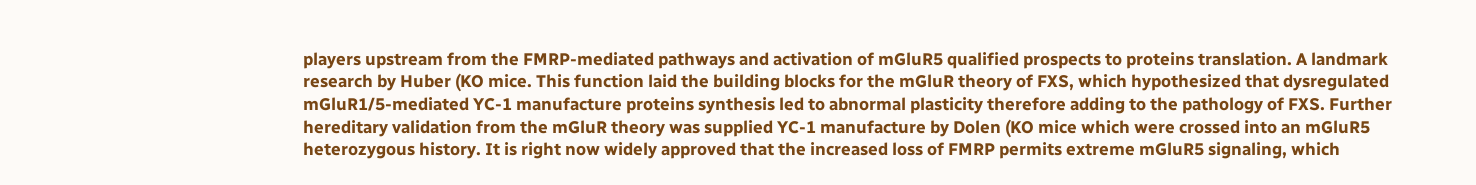players upstream from the FMRP-mediated pathways and activation of mGluR5 qualified prospects to proteins translation. A landmark research by Huber (KO mice. This function laid the building blocks for the mGluR theory of FXS, which hypothesized that dysregulated mGluR1/5-mediated YC-1 manufacture proteins synthesis led to abnormal plasticity therefore adding to the pathology of FXS. Further hereditary validation from the mGluR theory was supplied YC-1 manufacture by Dolen (KO mice which were crossed into an mGluR5 heterozygous history. It is right now widely approved that the increased loss of FMRP permits extreme mGluR5 signaling, which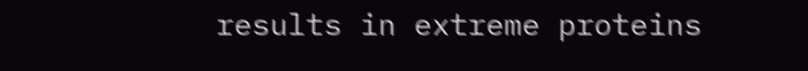results in extreme proteins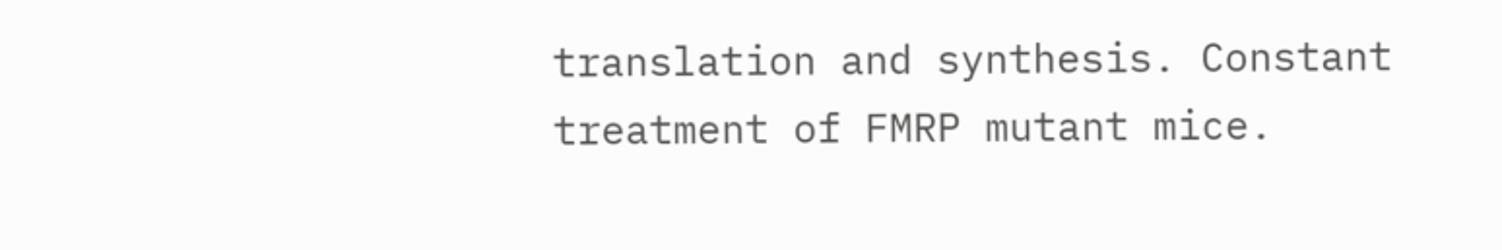translation and synthesis. Constant treatment of FMRP mutant mice.